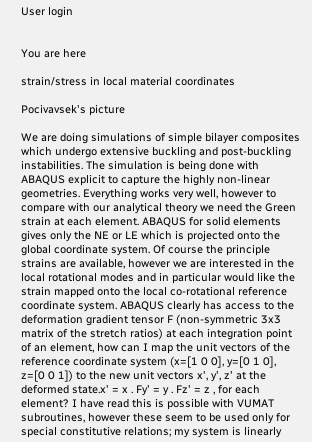User login


You are here

strain/stress in local material coordinates

Pocivavsek's picture

We are doing simulations of simple bilayer composites which undergo extensive buckling and post-buckling instabilities. The simulation is being done with ABAQUS explicit to capture the highly non-linear geometries. Everything works very well, however to compare with our analytical theory we need the Green strain at each element. ABAQUS for solid elements gives only the NE or LE which is projected onto the global coordinate system. Of course the principle strains are available, however we are interested in the local rotational modes and in particular would like the strain mapped onto the local co-rotational reference coordinate system. ABAQUS clearly has access to the  deformation gradient tensor F (non-symmetric 3x3 matrix of the stretch ratios) at each integration point of an element, how can I map the unit vectors of the reference coordinate system (x=[1 0 0], y=[0 1 0], z=[0 0 1]) to the new unit vectors x', y', z' at the deformed state.x' = x . Fy' = y . Fz' = z , for each element? I have read this is possible with VUMAT subroutines, however these seem to be used only for special constitutive relations; my system is linearly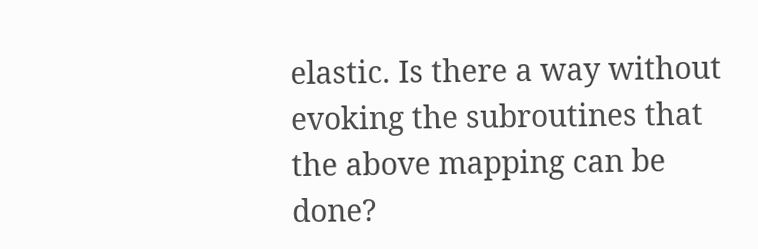elastic. Is there a way without evoking the subroutines that the above mapping can be done?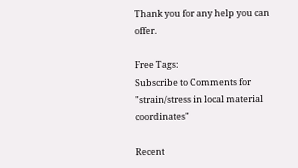Thank you for any help you can offer.

Free Tags:
Subscribe to Comments for "strain/stress in local material coordinates"

Recent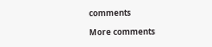comments

More comments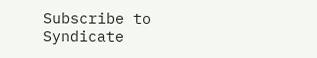Subscribe to Syndicate